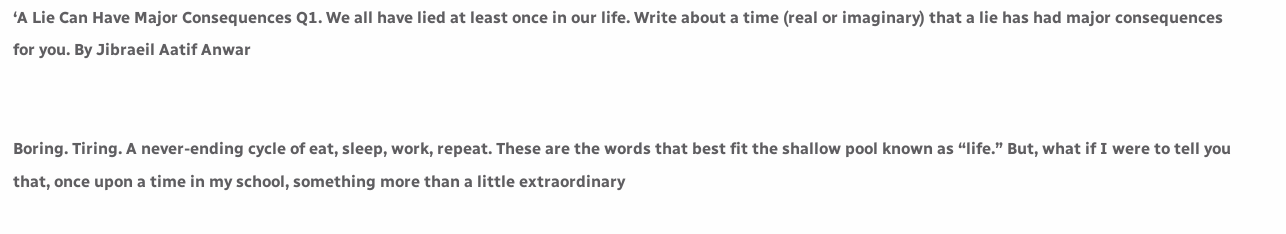‘A Lie Can Have Major Consequences Q1. We all have lied at least once in our life. Write about a time (real or imaginary) that a lie has had major consequences for you. By Jibraeil Aatif Anwar


Boring. Tiring. A never-ending cycle of eat, sleep, work, repeat. These are the words that best fit the shallow pool known as “life.” But, what if I were to tell you that, once upon a time in my school, something more than a little extraordinary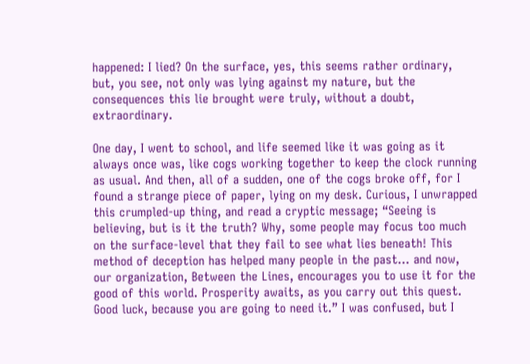happened: I lied? On the surface, yes, this seems rather ordinary, but, you see, not only was lying against my nature, but the consequences this lie brought were truly, without a doubt, extraordinary.

One day, I went to school, and life seemed like it was going as it always once was, like cogs working together to keep the clock running as usual. And then, all of a sudden, one of the cogs broke off, for I found a strange piece of paper, lying on my desk. Curious, I unwrapped this crumpled-up thing, and read a cryptic message; “Seeing is believing, but is it the truth? Why, some people may focus too much on the surface-level that they fail to see what lies beneath! This method of deception has helped many people in the past… and now, our organization, Between the Lines, encourages you to use it for the good of this world. Prosperity awaits, as you carry out this quest. Good luck, because you are going to need it.” I was confused, but I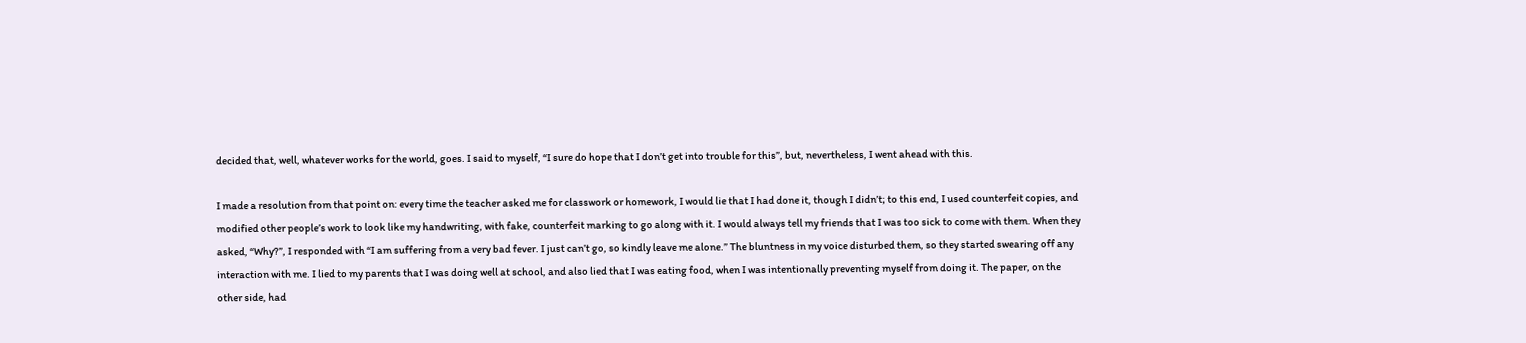decided that, well, whatever works for the world, goes. I said to myself, “I sure do hope that I don’t get into trouble for this”, but, nevertheless, I went ahead with this.

I made a resolution from that point on: every time the teacher asked me for classwork or homework, I would lie that I had done it, though I didn’t; to this end, I used counterfeit copies, and modified other people’s work to look like my handwriting, with fake, counterfeit marking to go along with it. I would always tell my friends that I was too sick to come with them. When they asked, “Why?”, I responded with “I am suffering from a very bad fever. I just can’t go, so kindly leave me alone.” The bluntness in my voice disturbed them, so they started swearing off any interaction with me. I lied to my parents that I was doing well at school, and also lied that I was eating food, when I was intentionally preventing myself from doing it. The paper, on the other side, had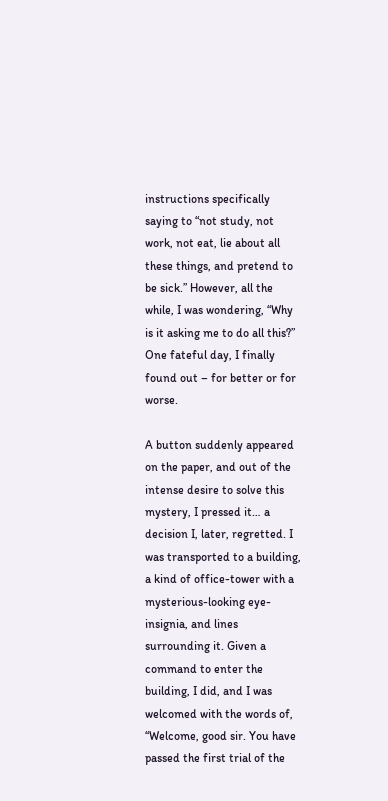instructions specifically saying to “not study, not work, not eat, lie about all these things, and pretend to be sick.” However, all the while, I was wondering, “Why is it asking me to do all this?” One fateful day, I finally found out – for better or for worse.

A button suddenly appeared on the paper, and out of the intense desire to solve this mystery, I pressed it… a decision I, later, regretted. I was transported to a building, a kind of office-tower with a mysterious-looking eye-insignia, and lines surrounding it. Given a command to enter the building, I did, and I was welcomed with the words of, “Welcome, good sir. You have passed the first trial of the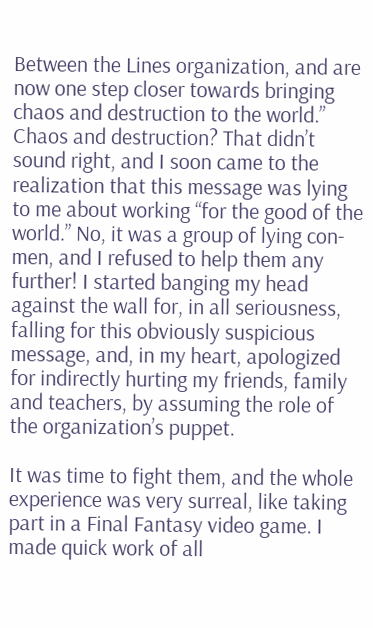Between the Lines organization, and are now one step closer towards bringing chaos and destruction to the world.” Chaos and destruction? That didn’t sound right, and I soon came to the realization that this message was lying to me about working “for the good of the world.” No, it was a group of lying con-men, and I refused to help them any further! I started banging my head against the wall for, in all seriousness, falling for this obviously suspicious message, and, in my heart, apologized for indirectly hurting my friends, family and teachers, by assuming the role of the organization’s puppet.

It was time to fight them, and the whole experience was very surreal, like taking part in a Final Fantasy video game. I made quick work of all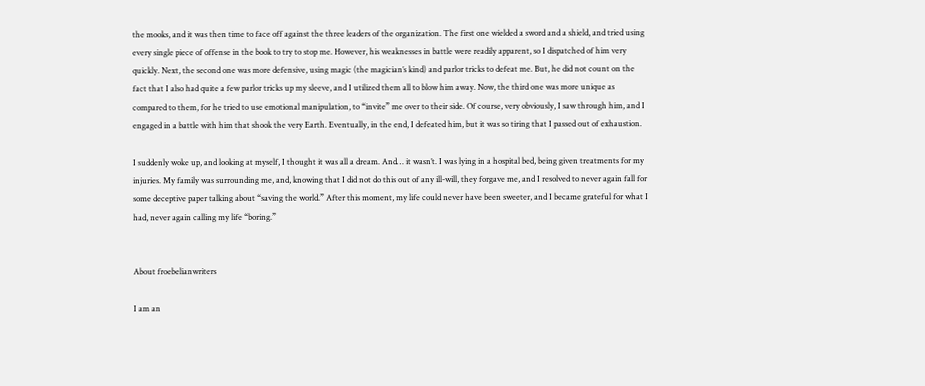the mooks, and it was then time to face off against the three leaders of the organization. The first one wielded a sword and a shield, and tried using every single piece of offense in the book to try to stop me. However, his weaknesses in battle were readily apparent, so I dispatched of him very quickly. Next, the second one was more defensive, using magic (the magician’s kind) and parlor tricks to defeat me. But, he did not count on the fact that I also had quite a few parlor tricks up my sleeve, and I utilized them all to blow him away. Now, the third one was more unique as compared to them, for he tried to use emotional manipulation, to “invite” me over to their side. Of course, very obviously, I saw through him, and I engaged in a battle with him that shook the very Earth. Eventually, in the end, I defeated him, but it was so tiring that I passed out of exhaustion.

I suddenly woke up, and looking at myself, I thought it was all a dream. And… it wasn’t. I was lying in a hospital bed, being given treatments for my injuries. My family was surrounding me, and, knowing that I did not do this out of any ill-will, they forgave me, and I resolved to never again fall for some deceptive paper talking about “saving the world.” After this moment, my life could never have been sweeter, and I became grateful for what I had, never again calling my life “boring.”


About froebelianwriters

I am an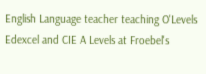English Language teacher teaching O'Levels Edexcel and CIE A Levels at Froebel's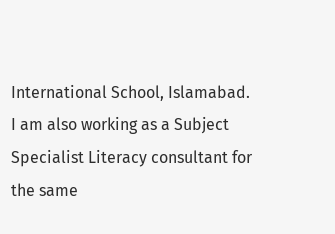International School, Islamabad. I am also working as a Subject Specialist Literacy consultant for the same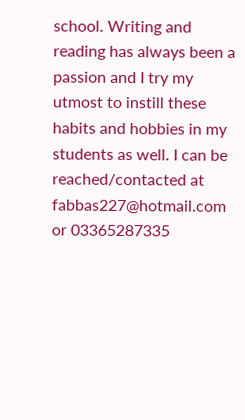school. Writing and reading has always been a passion and I try my utmost to instill these habits and hobbies in my students as well. I can be reached/contacted at fabbas227@hotmail.com or 03365287335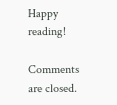Happy reading!

Comments are closed.